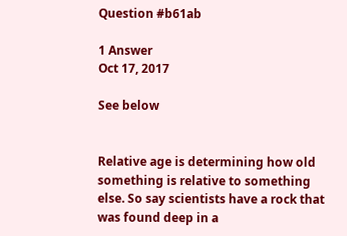Question #b61ab

1 Answer
Oct 17, 2017

See below


Relative age is determining how old something is relative to something else. So say scientists have a rock that was found deep in a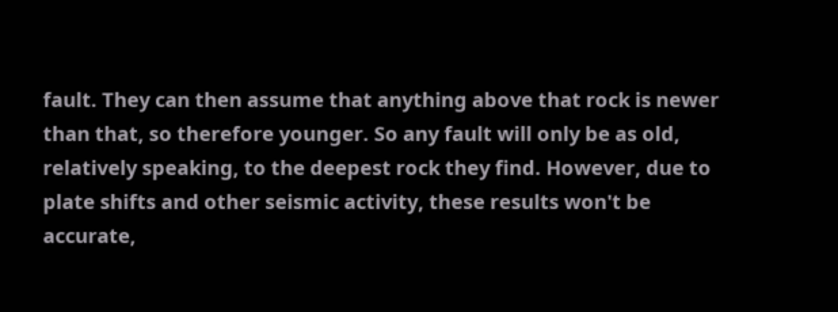fault. They can then assume that anything above that rock is newer than that, so therefore younger. So any fault will only be as old, relatively speaking, to the deepest rock they find. However, due to plate shifts and other seismic activity, these results won't be accurate,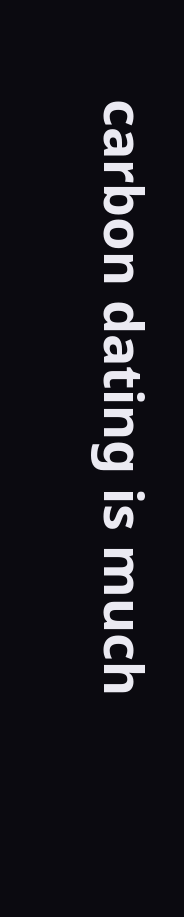carbon dating is much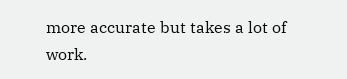more accurate but takes a lot of work.